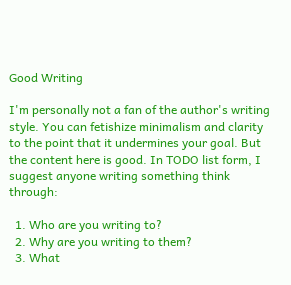Good Writing

I'm personally not a fan of the author's writing style. You can fetishize minimalism and clarity to the point that it undermines your goal. But the content here is good. In TODO list form, I suggest anyone writing something think through:

  1. Who are you writing to?
  2. Why are you writing to them?
  3. What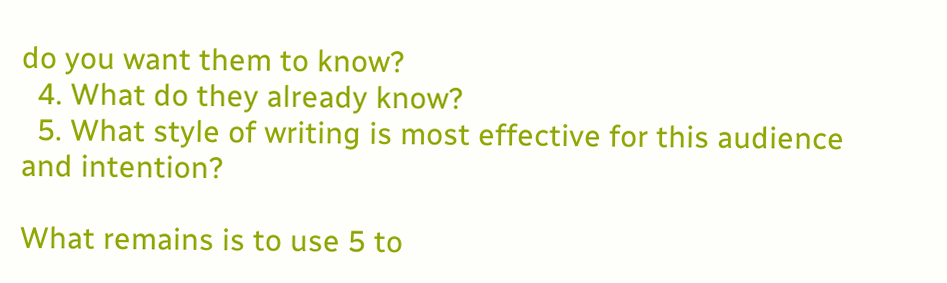do you want them to know?
  4. What do they already know?
  5. What style of writing is most effective for this audience and intention?

What remains is to use 5 to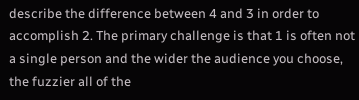describe the difference between 4 and 3 in order to accomplish 2. The primary challenge is that 1 is often not a single person and the wider the audience you choose, the fuzzier all of the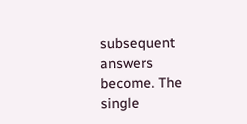subsequent answers become. The single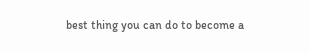best thing you can do to become a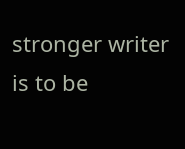stronger writer is to be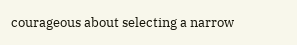courageous about selecting a narrow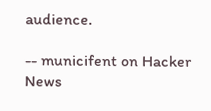audience.

-- municifent on Hacker News